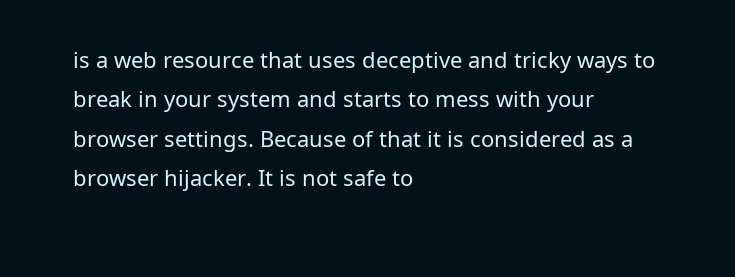is a web resource that uses deceptive and tricky ways to break in your system and starts to mess with your browser settings. Because of that it is considered as a browser hijacker. It is not safe to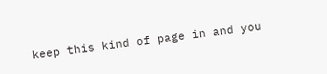keep this kind of page in and you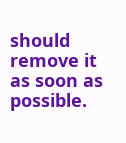should remove it as soon as possible.